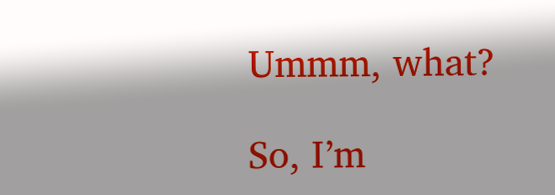Ummm, what?

So, I’m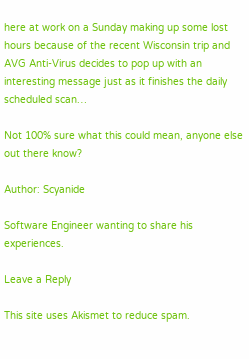here at work on a Sunday making up some lost hours because of the recent Wisconsin trip and AVG Anti-Virus decides to pop up with an interesting message just as it finishes the daily scheduled scan…

Not 100% sure what this could mean, anyone else out there know?

Author: Scyanide

Software Engineer wanting to share his experiences.

Leave a Reply

This site uses Akismet to reduce spam.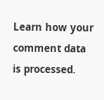Learn how your comment data is processed.